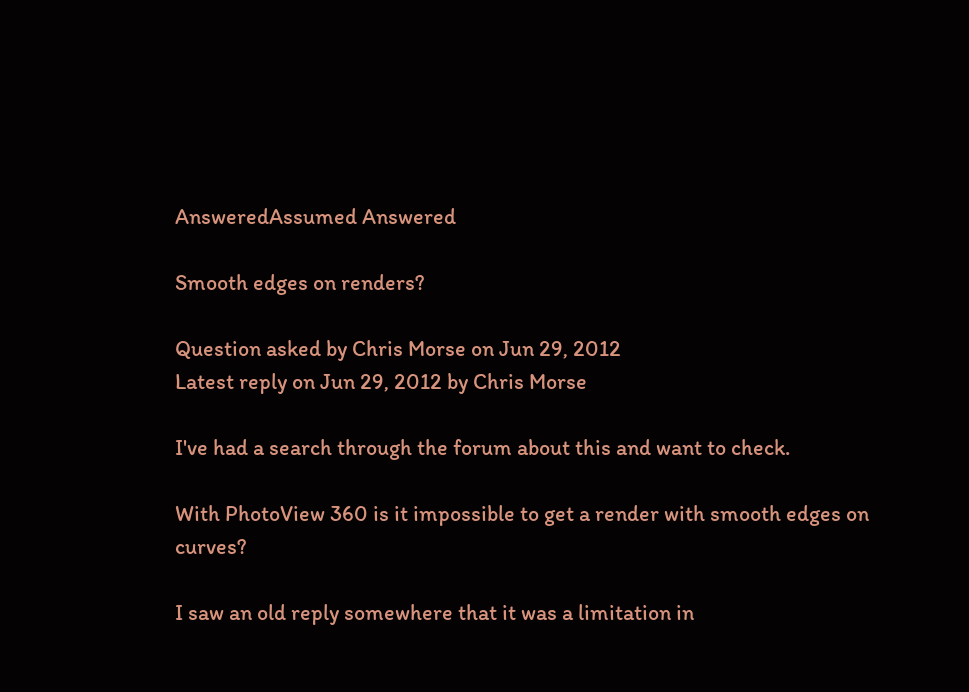AnsweredAssumed Answered

Smooth edges on renders?

Question asked by Chris Morse on Jun 29, 2012
Latest reply on Jun 29, 2012 by Chris Morse

I've had a search through the forum about this and want to check.

With PhotoView 360 is it impossible to get a render with smooth edges on curves?

I saw an old reply somewhere that it was a limitation in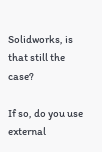Solidworks, is that still the case?

If so, do you use external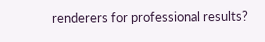renderers for professional results?